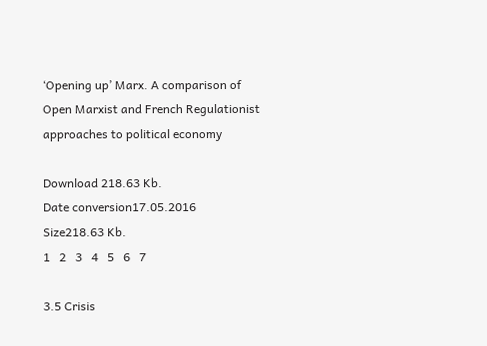‘Opening up’ Marx. A comparison of Open Marxist and French Regulationist approaches to political economy

Download 218.63 Kb.
Date conversion17.05.2016
Size218.63 Kb.
1   2   3   4   5   6   7

3.5 Crisis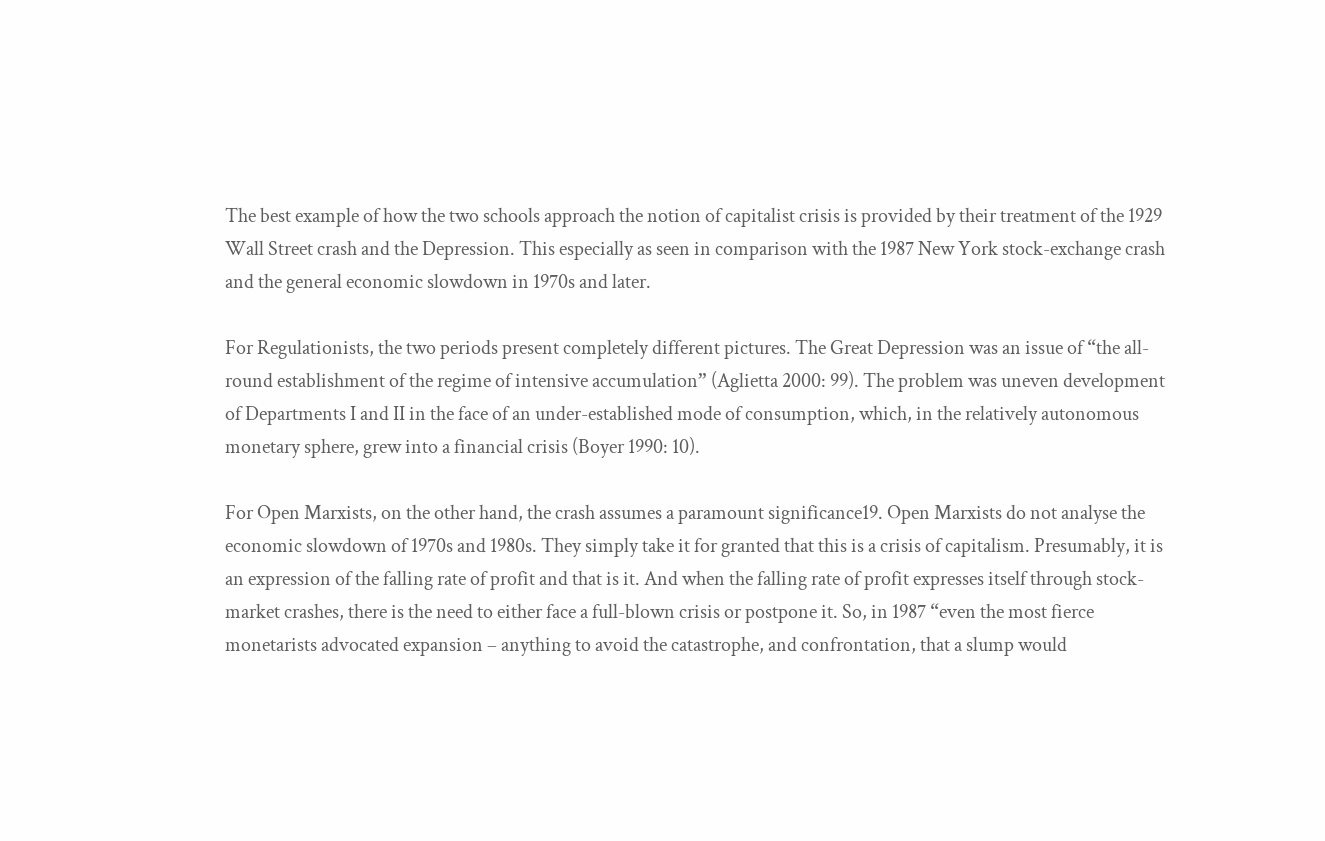The best example of how the two schools approach the notion of capitalist crisis is provided by their treatment of the 1929 Wall Street crash and the Depression. This especially as seen in comparison with the 1987 New York stock-exchange crash and the general economic slowdown in 1970s and later.

For Regulationists, the two periods present completely different pictures. The Great Depression was an issue of “the all-round establishment of the regime of intensive accumulation” (Aglietta 2000: 99). The problem was uneven development of Departments I and II in the face of an under-established mode of consumption, which, in the relatively autonomous monetary sphere, grew into a financial crisis (Boyer 1990: 10).

For Open Marxists, on the other hand, the crash assumes a paramount significance19. Open Marxists do not analyse the economic slowdown of 1970s and 1980s. They simply take it for granted that this is a crisis of capitalism. Presumably, it is an expression of the falling rate of profit and that is it. And when the falling rate of profit expresses itself through stock-market crashes, there is the need to either face a full-blown crisis or postpone it. So, in 1987 “even the most fierce monetarists advocated expansion – anything to avoid the catastrophe, and confrontation, that a slump would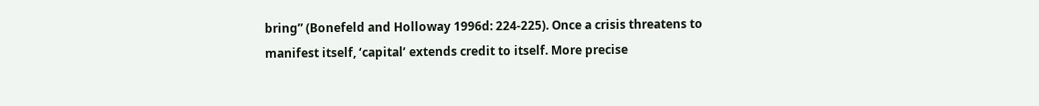bring” (Bonefeld and Holloway 1996d: 224-225). Once a crisis threatens to manifest itself, ‘capital’ extends credit to itself. More precise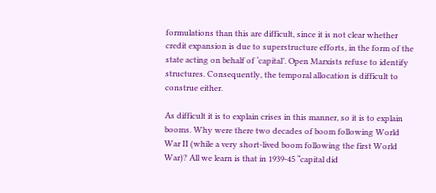formulations than this are difficult, since it is not clear whether credit expansion is due to superstructure efforts, in the form of the state acting on behalf of ‘capital’. Open Marxists refuse to identify structures. Consequently, the temporal allocation is difficult to construe either.

As difficult it is to explain crises in this manner, so it is to explain booms. Why were there two decades of boom following World War II (while a very short-lived boom following the first World War)? All we learn is that in 1939-45 “capital did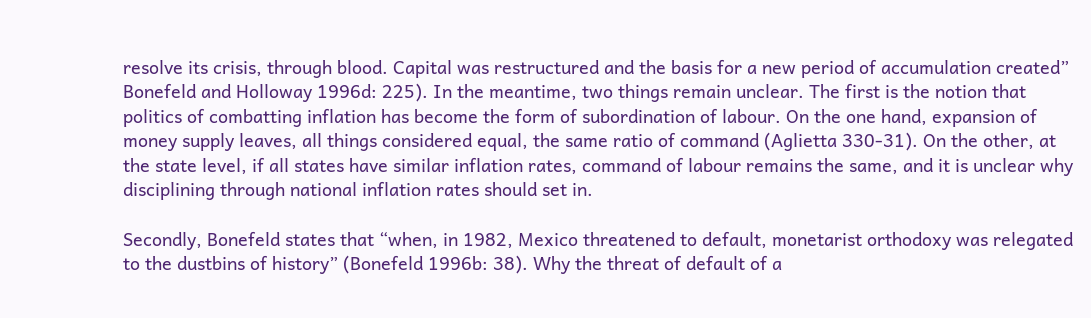resolve its crisis, through blood. Capital was restructured and the basis for a new period of accumulation created” Bonefeld and Holloway 1996d: 225). In the meantime, two things remain unclear. The first is the notion that politics of combatting inflation has become the form of subordination of labour. On the one hand, expansion of money supply leaves, all things considered equal, the same ratio of command (Aglietta 330-31). On the other, at the state level, if all states have similar inflation rates, command of labour remains the same, and it is unclear why disciplining through national inflation rates should set in.

Secondly, Bonefeld states that “when, in 1982, Mexico threatened to default, monetarist orthodoxy was relegated to the dustbins of history” (Bonefeld 1996b: 38). Why the threat of default of a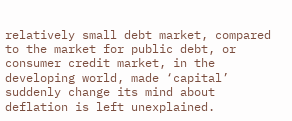relatively small debt market, compared to the market for public debt, or consumer credit market, in the developing world, made ‘capital’ suddenly change its mind about deflation is left unexplained.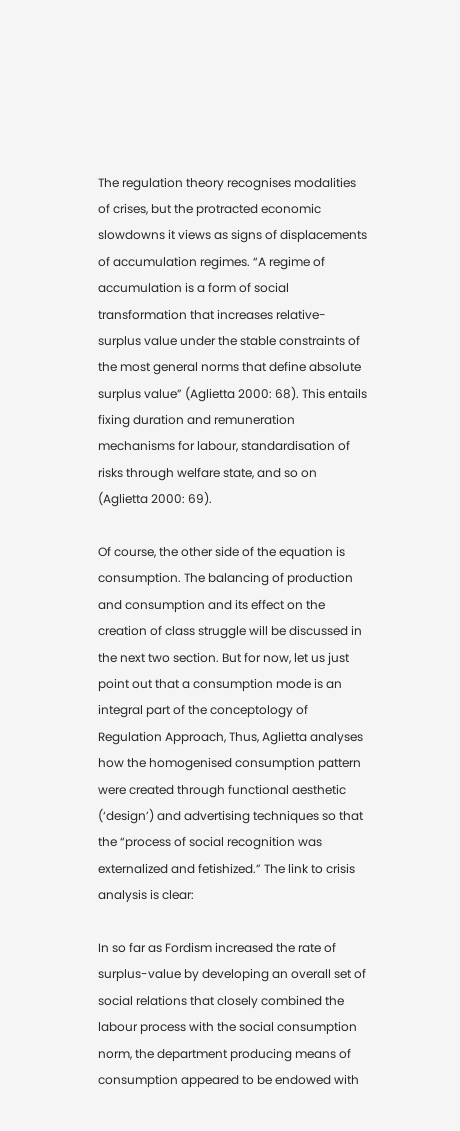The regulation theory recognises modalities of crises, but the protracted economic slowdowns it views as signs of displacements of accumulation regimes. “A regime of accumulation is a form of social transformation that increases relative-surplus value under the stable constraints of the most general norms that define absolute surplus value” (Aglietta 2000: 68). This entails fixing duration and remuneration mechanisms for labour, standardisation of risks through welfare state, and so on (Aglietta 2000: 69).

Of course, the other side of the equation is consumption. The balancing of production and consumption and its effect on the creation of class struggle will be discussed in the next two section. But for now, let us just point out that a consumption mode is an integral part of the conceptology of Regulation Approach, Thus, Aglietta analyses how the homogenised consumption pattern were created through functional aesthetic (‘design’) and advertising techniques so that the “process of social recognition was externalized and fetishized.” The link to crisis analysis is clear:

In so far as Fordism increased the rate of surplus-value by developing an overall set of social relations that closely combined the labour process with the social consumption norm, the department producing means of consumption appeared to be endowed with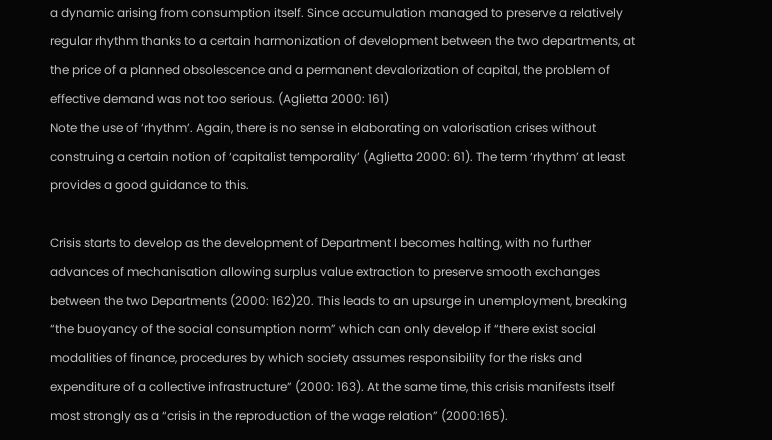a dynamic arising from consumption itself. Since accumulation managed to preserve a relatively regular rhythm thanks to a certain harmonization of development between the two departments, at the price of a planned obsolescence and a permanent devalorization of capital, the problem of effective demand was not too serious. (Aglietta 2000: 161)
Note the use of ‘rhythm’. Again, there is no sense in elaborating on valorisation crises without construing a certain notion of ‘capitalist temporality’ (Aglietta 2000: 61). The term ‘rhythm’ at least provides a good guidance to this.

Crisis starts to develop as the development of Department I becomes halting, with no further advances of mechanisation allowing surplus value extraction to preserve smooth exchanges between the two Departments (2000: 162)20. This leads to an upsurge in unemployment, breaking “the buoyancy of the social consumption norm” which can only develop if “there exist social modalities of finance, procedures by which society assumes responsibility for the risks and expenditure of a collective infrastructure” (2000: 163). At the same time, this crisis manifests itself most strongly as a “crisis in the reproduction of the wage relation” (2000:165).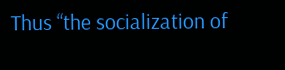Thus “the socialization of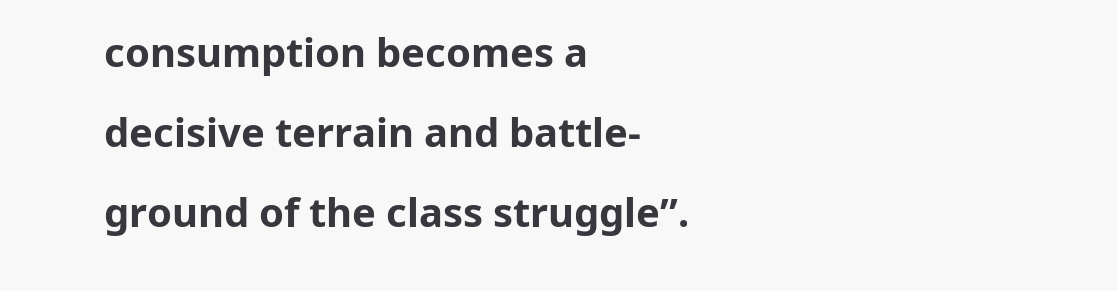consumption becomes a decisive terrain and battle-ground of the class struggle”.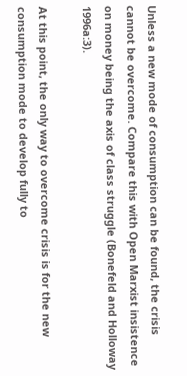Unless a new mode of consumption can be found, the crisis cannot be overcome. Compare this with Open Marxist insistence on money being the axis of class struggle (Bonefeld and Holloway 1996a:3).

At this point, the only way to overcome crisis is for the new consumption mode to develop fully to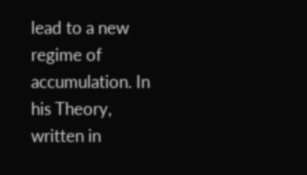lead to a new regime of accumulation. In his Theory, written in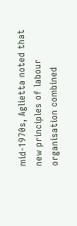mid-1970s, Aglietta noted that new principles of labour organisation combined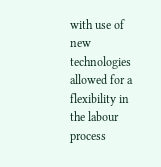with use of new technologies allowed for a flexibility in the labour process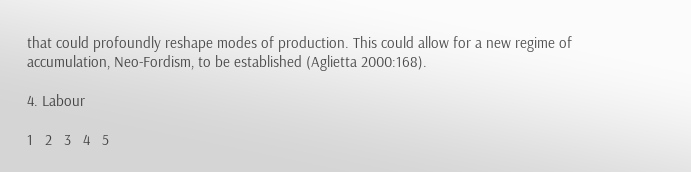that could profoundly reshape modes of production. This could allow for a new regime of accumulation, Neo-Fordism, to be established (Aglietta 2000:168).

4. Labour

1   2   3   4   5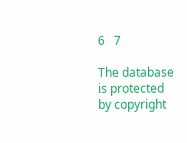6   7

The database is protected by copyright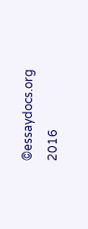©essaydocs.org 2016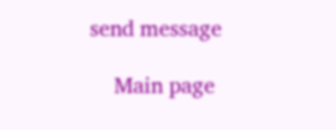send message

    Main page